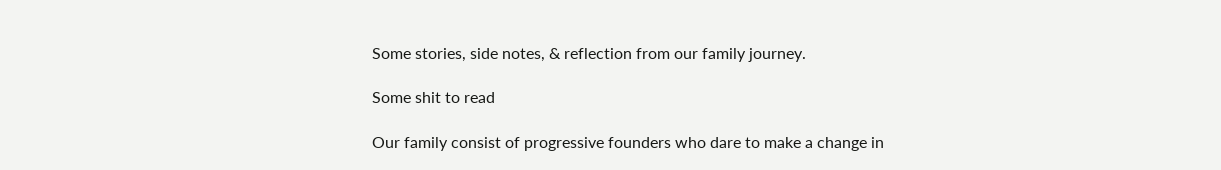Some stories, side notes, & reflection from our family journey.

Some shit to read

Our family consist of progressive founders who dare to make a change in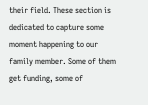their field. These section is dedicated to capture some moment happening to our family member. Some of them get funding, some of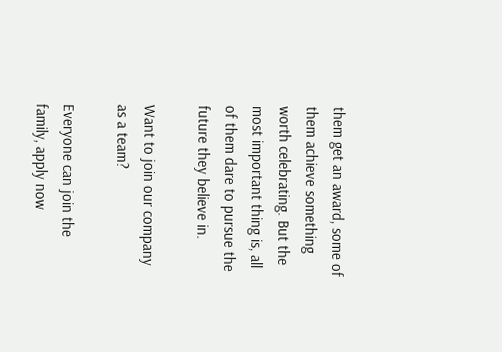them get an award, some of them achieve something worth celebrating. But the most important thing is, all of them dare to pursue the future they believe in.

Want to join our company as a team?

Everyone can join the family, apply now